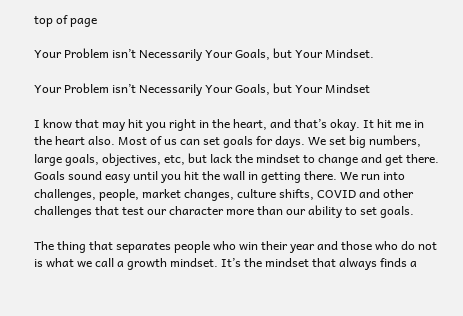top of page

Your Problem isn’t Necessarily Your Goals, but Your Mindset.

Your Problem isn’t Necessarily Your Goals, but Your Mindset

I know that may hit you right in the heart, and that’s okay. It hit me in the heart also. Most of us can set goals for days. We set big numbers, large goals, objectives, etc, but lack the mindset to change and get there. Goals sound easy until you hit the wall in getting there. We run into challenges, people, market changes, culture shifts, COVID and other challenges that test our character more than our ability to set goals.

The thing that separates people who win their year and those who do not is what we call a growth mindset. It’s the mindset that always finds a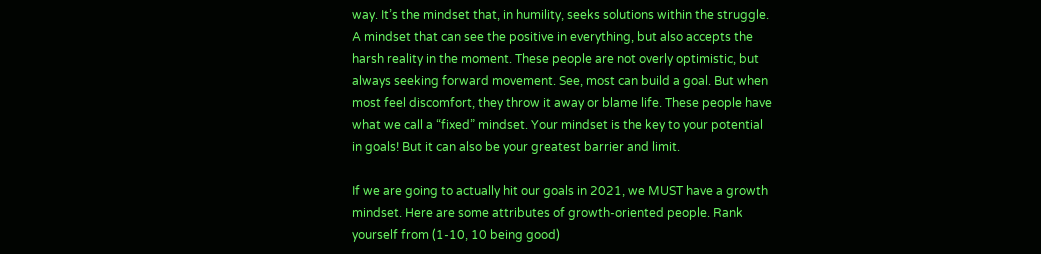way. It’s the mindset that, in humility, seeks solutions within the struggle. A mindset that can see the positive in everything, but also accepts the harsh reality in the moment. These people are not overly optimistic, but always seeking forward movement. See, most can build a goal. But when most feel discomfort, they throw it away or blame life. These people have what we call a “fixed” mindset. Your mindset is the key to your potential in goals! But it can also be your greatest barrier and limit.

If we are going to actually hit our goals in 2021, we MUST have a growth mindset. Here are some attributes of growth-oriented people. Rank yourself from (1-10, 10 being good)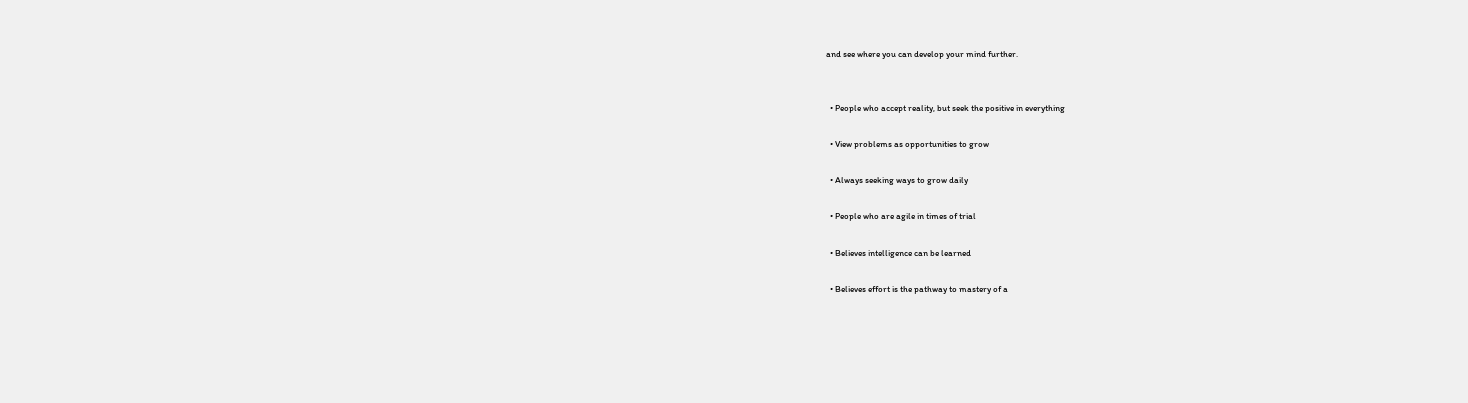and see where you can develop your mind further.


  • People who accept reality, but seek the positive in everything

  • View problems as opportunities to grow

  • Always seeking ways to grow daily

  • People who are agile in times of trial

  • Believes intelligence can be learned

  • Believes effort is the pathway to mastery of a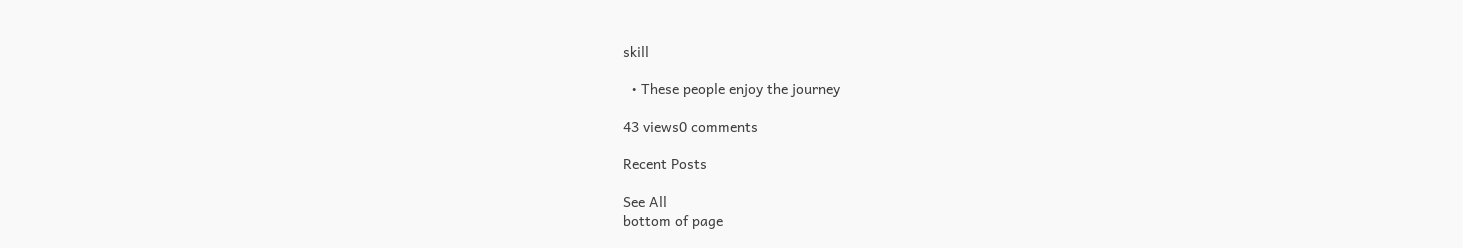skill

  • These people enjoy the journey

43 views0 comments

Recent Posts

See All
bottom of page